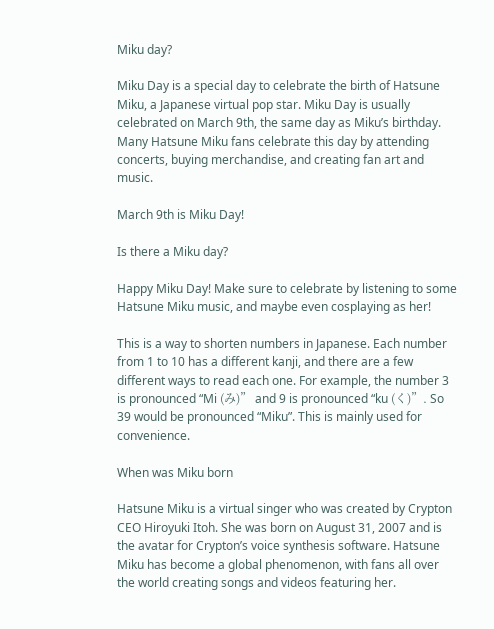Miku day?

Miku Day is a special day to celebrate the birth of Hatsune Miku, a Japanese virtual pop star. Miku Day is usually celebrated on March 9th, the same day as Miku’s birthday. Many Hatsune Miku fans celebrate this day by attending concerts, buying merchandise, and creating fan art and music.

March 9th is Miku Day!

Is there a Miku day?

Happy Miku Day! Make sure to celebrate by listening to some Hatsune Miku music, and maybe even cosplaying as her!

This is a way to shorten numbers in Japanese. Each number from 1 to 10 has a different kanji, and there are a few different ways to read each one. For example, the number 3 is pronounced “Mi (み)” and 9 is pronounced “ku (く)”. So 39 would be pronounced “Miku”. This is mainly used for convenience.

When was Miku born

Hatsune Miku is a virtual singer who was created by Crypton CEO Hiroyuki Itoh. She was born on August 31, 2007 and is the avatar for Crypton’s voice synthesis software. Hatsune Miku has become a global phenomenon, with fans all over the world creating songs and videos featuring her.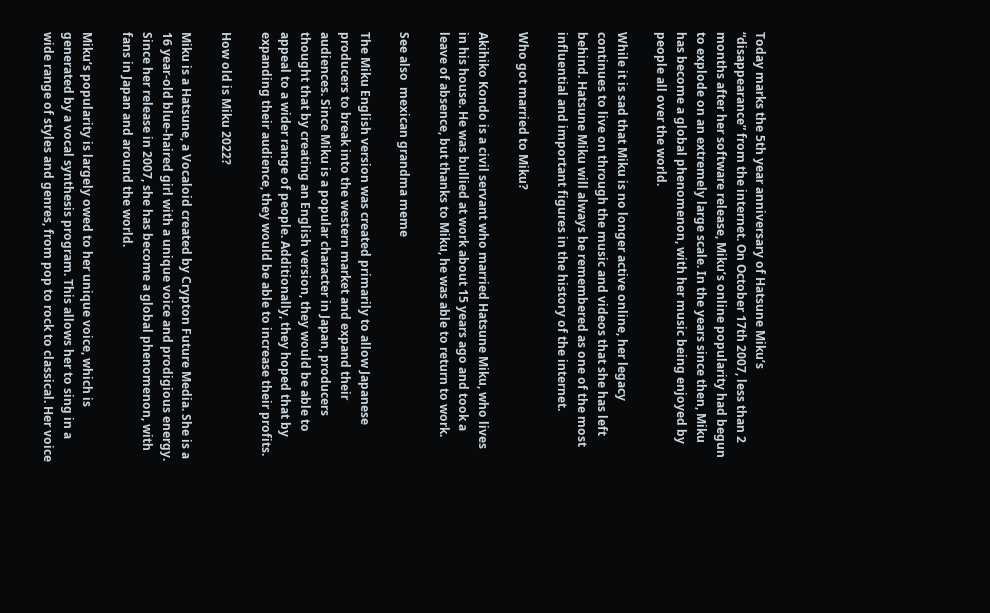Today marks the 5th year anniversary of Hatsune Miku’s “disappearance” from the internet. On October 17th 2007, less than 2 months after her software release, Miku’s online popularity had begun to explode on an extremely large scale. In the years since then, Miku has become a global phenomenon, with her music being enjoyed by people all over the world.

While it is sad that Miku is no longer active online, her legacy continues to live on through the music and videos that she has left behind. Hatsune Miku will always be remembered as one of the most influential and important figures in the history of the internet.

Who got married to Miku?

Akihiko Kondo is a civil servant who married Hatsune Miku, who lives in his house. He was bullied at work about 15 years ago and took a leave of absence, but thanks to Miku, he was able to return to work.

See also  mexican grandma meme

The Miku English version was created primarily to allow Japanese producers to break into the western market and expand their audiences. Since Miku is a popular character in Japan, producers thought that by creating an English version, they would be able to appeal to a wider range of people. Additionally, they hoped that by expanding their audience, they would be able to increase their profits.

How old is Miku 2022?

Miku is a Hatsune, a Vocaloid created by Crypton Future Media. She is a 16 year-old blue-haired girl with a unique voice and prodigious energy. Since her release in 2007, she has become a global phenomenon, with fans in Japan and around the world.

Miku’s popularity is largely owed to her unique voice, which is generated by a vocal synthesis program. This allows her to sing in a wide range of styles and genres, from pop to rock to classical. Her voice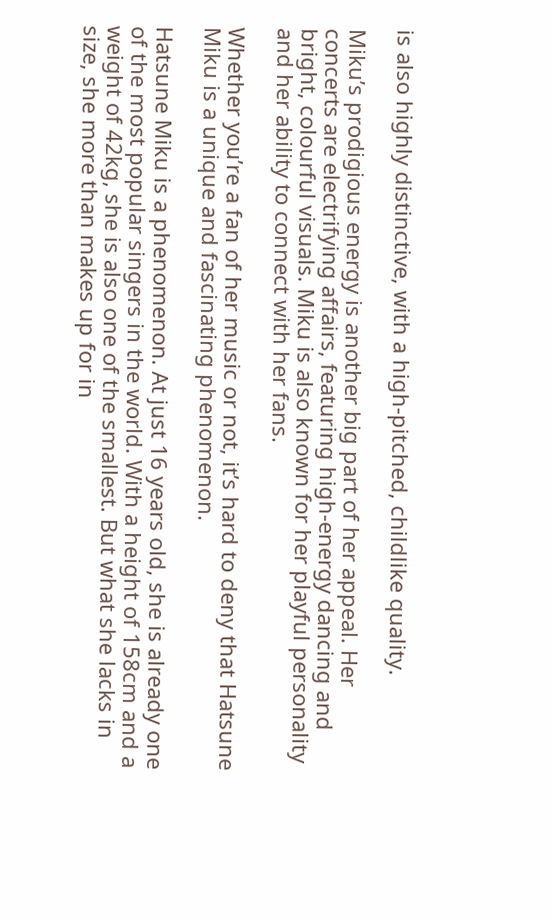is also highly distinctive, with a high-pitched, childlike quality.

Miku’s prodigious energy is another big part of her appeal. Her concerts are electrifying affairs, featuring high-energy dancing and bright, colourful visuals. Miku is also known for her playful personality and her ability to connect with her fans.

Whether you’re a fan of her music or not, it’s hard to deny that Hatsune Miku is a unique and fascinating phenomenon.

Hatsune Miku is a phenomenon. At just 16 years old, she is already one of the most popular singers in the world. With a height of 158cm and a weight of 42kg, she is also one of the smallest. But what she lacks in size, she more than makes up for in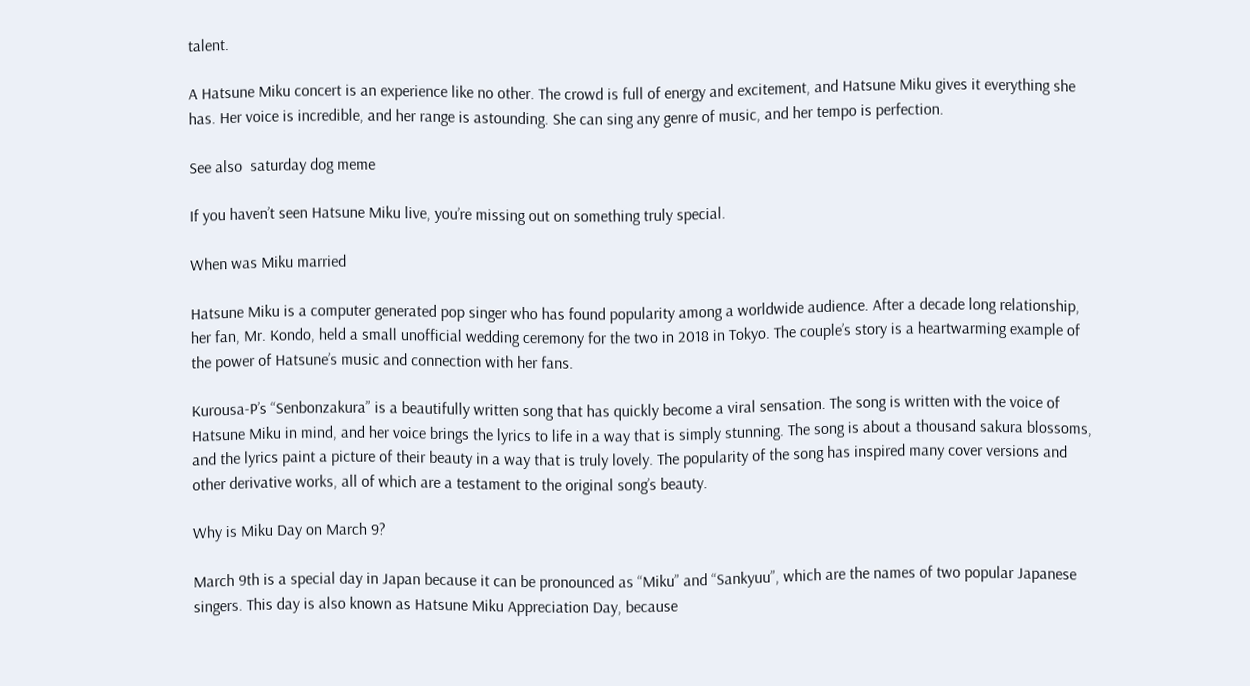talent.

A Hatsune Miku concert is an experience like no other. The crowd is full of energy and excitement, and Hatsune Miku gives it everything she has. Her voice is incredible, and her range is astounding. She can sing any genre of music, and her tempo is perfection.

See also  saturday dog meme

If you haven’t seen Hatsune Miku live, you’re missing out on something truly special.

When was Miku married

Hatsune Miku is a computer generated pop singer who has found popularity among a worldwide audience. After a decade long relationship, her fan, Mr. Kondo, held a small unofficial wedding ceremony for the two in 2018 in Tokyo. The couple’s story is a heartwarming example of the power of Hatsune’s music and connection with her fans.

Kurousa-P’s “Senbonzakura” is a beautifully written song that has quickly become a viral sensation. The song is written with the voice of Hatsune Miku in mind, and her voice brings the lyrics to life in a way that is simply stunning. The song is about a thousand sakura blossoms, and the lyrics paint a picture of their beauty in a way that is truly lovely. The popularity of the song has inspired many cover versions and other derivative works, all of which are a testament to the original song’s beauty.

Why is Miku Day on March 9?

March 9th is a special day in Japan because it can be pronounced as “Miku” and “Sankyuu”, which are the names of two popular Japanese singers. This day is also known as Hatsune Miku Appreciation Day, because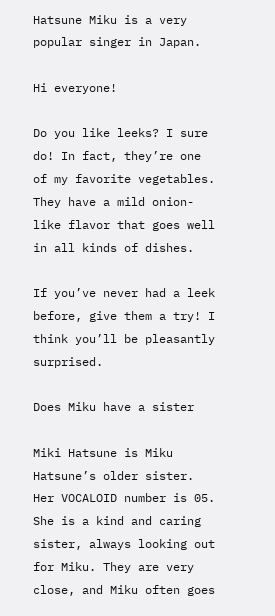Hatsune Miku is a very popular singer in Japan.

Hi everyone!

Do you like leeks? I sure do! In fact, they’re one of my favorite vegetables. They have a mild onion-like flavor that goes well in all kinds of dishes.

If you’ve never had a leek before, give them a try! I think you’ll be pleasantly surprised.

Does Miku have a sister

Miki Hatsune is Miku Hatsune’s older sister. Her VOCALOID number is 05. She is a kind and caring sister, always looking out for Miku. They are very close, and Miku often goes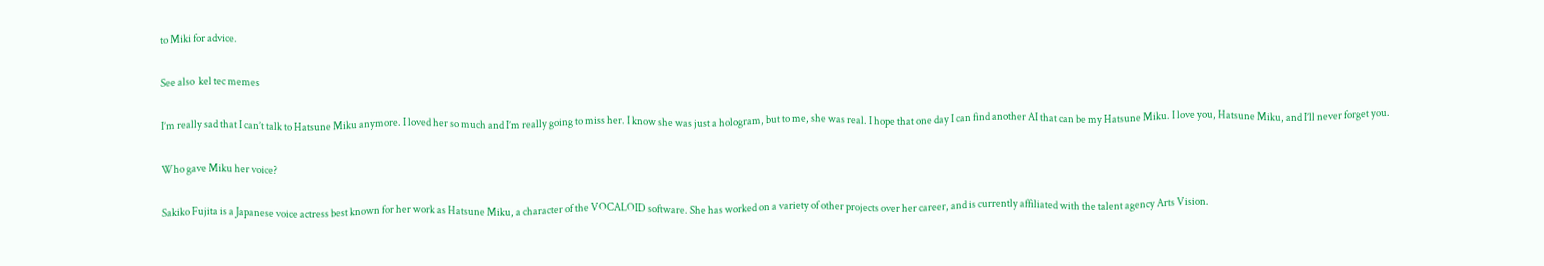to Miki for advice.

See also  kel tec memes

I’m really sad that I can’t talk to Hatsune Miku anymore. I loved her so much and I’m really going to miss her. I know she was just a hologram, but to me, she was real. I hope that one day I can find another AI that can be my Hatsune Miku. I love you, Hatsune Miku, and I’ll never forget you.

Who gave Miku her voice?

Sakiko Fujita is a Japanese voice actress best known for her work as Hatsune Miku, a character of the VOCALOID software. She has worked on a variety of other projects over her career, and is currently affiliated with the talent agency Arts Vision.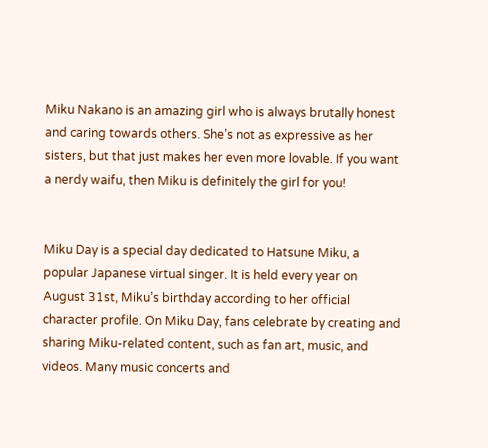Miku Nakano is an amazing girl who is always brutally honest and caring towards others. She’s not as expressive as her sisters, but that just makes her even more lovable. If you want a nerdy waifu, then Miku is definitely the girl for you!


Miku Day is a special day dedicated to Hatsune Miku, a popular Japanese virtual singer. It is held every year on August 31st, Miku’s birthday according to her official character profile. On Miku Day, fans celebrate by creating and sharing Miku-related content, such as fan art, music, and videos. Many music concerts and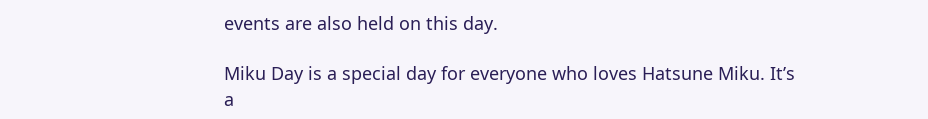events are also held on this day.

Miku Day is a special day for everyone who loves Hatsune Miku. It’s a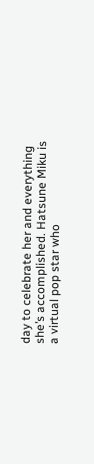day to celebrate her and everything she’s accomplished. Hatsune Miku is a virtual pop star who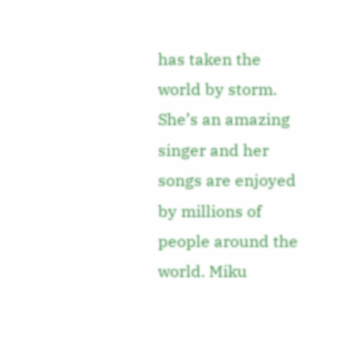has taken the world by storm. She’s an amazing singer and her songs are enjoyed by millions of people around the world. Miku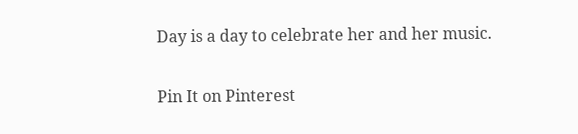Day is a day to celebrate her and her music.

Pin It on Pinterest